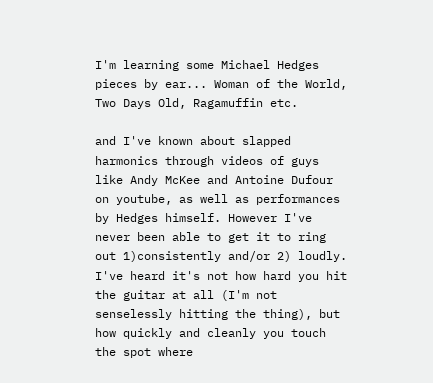I'm learning some Michael Hedges pieces by ear... Woman of the World, Two Days Old, Ragamuffin etc.

and I've known about slapped harmonics through videos of guys like Andy McKee and Antoine Dufour on youtube, as well as performances by Hedges himself. However I've never been able to get it to ring out 1)consistently and/or 2) loudly. I've heard it's not how hard you hit the guitar at all (I'm not senselessly hitting the thing), but how quickly and cleanly you touch the spot where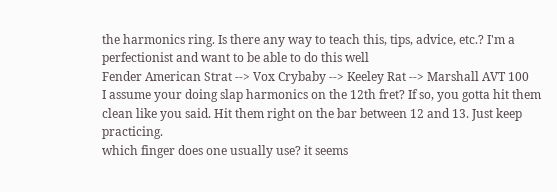the harmonics ring. Is there any way to teach this, tips, advice, etc.? I'm a perfectionist and want to be able to do this well
Fender American Strat --> Vox Crybaby --> Keeley Rat --> Marshall AVT 100
I assume your doing slap harmonics on the 12th fret? If so, you gotta hit them clean like you said. Hit them right on the bar between 12 and 13. Just keep practicing.
which finger does one usually use? it seems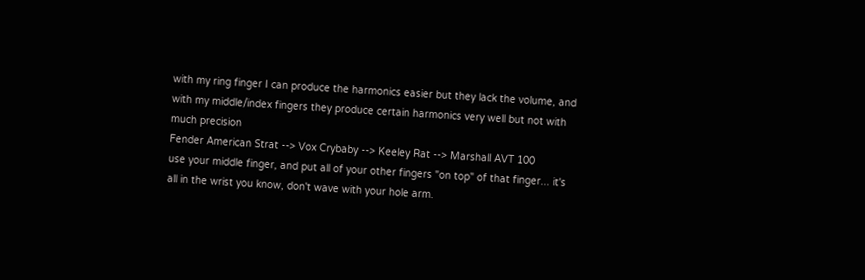with my ring finger I can produce the harmonics easier but they lack the volume, and with my middle/index fingers they produce certain harmonics very well but not with much precision
Fender American Strat --> Vox Crybaby --> Keeley Rat --> Marshall AVT 100
use your middle finger, and put all of your other fingers "on top" of that finger... it's all in the wrist you know, don't wave with your hole arm.